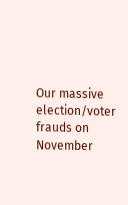Our massive election/voter frauds on November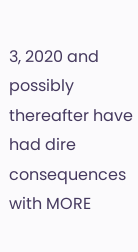3, 2020 and possibly thereafter have had dire consequences with MORE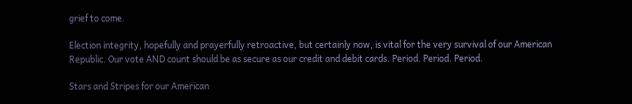grief to come.

Election integrity, hopefully and prayerfully retroactive, but certainly now, is vital for the very survival of our American Republic. Our vote AND count should be as secure as our credit and debit cards. Period. Period. Period.

Stars and Stripes for our American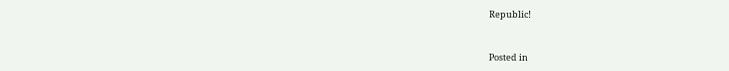Republic!


Posted in